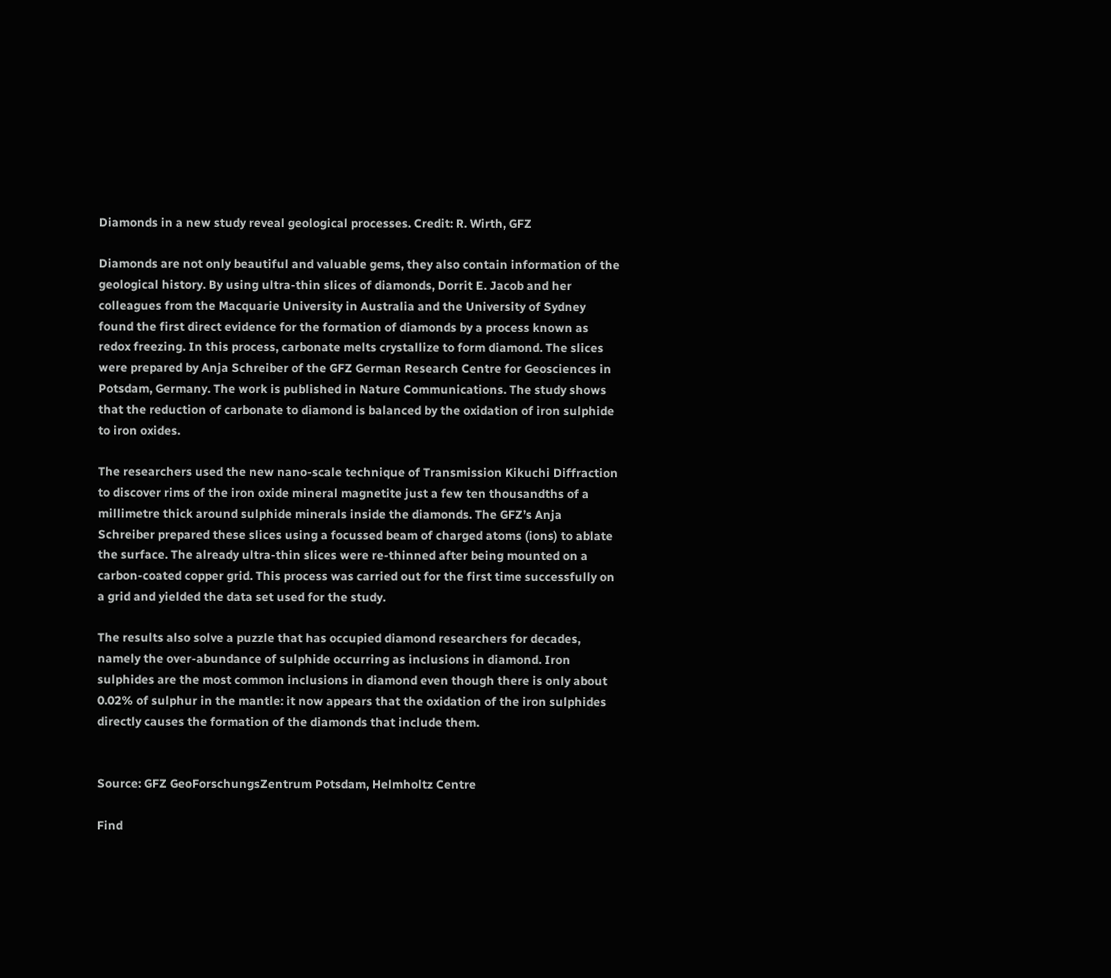Diamonds in a new study reveal geological processes. Credit: R. Wirth, GFZ

Diamonds are not only beautiful and valuable gems, they also contain information of the geological history. By using ultra-thin slices of diamonds, Dorrit E. Jacob and her colleagues from the Macquarie University in Australia and the University of Sydney found the first direct evidence for the formation of diamonds by a process known as redox freezing. In this process, carbonate melts crystallize to form diamond. The slices were prepared by Anja Schreiber of the GFZ German Research Centre for Geosciences in Potsdam, Germany. The work is published in Nature Communications. The study shows that the reduction of carbonate to diamond is balanced by the oxidation of iron sulphide to iron oxides.

The researchers used the new nano-scale technique of Transmission Kikuchi Diffraction to discover rims of the iron oxide mineral magnetite just a few ten thousandths of a millimetre thick around sulphide minerals inside the diamonds. The GFZ’s Anja Schreiber prepared these slices using a focussed beam of charged atoms (ions) to ablate the surface. The already ultra-thin slices were re-thinned after being mounted on a carbon-coated copper grid. This process was carried out for the first time successfully on a grid and yielded the data set used for the study.

The results also solve a puzzle that has occupied diamond researchers for decades, namely the over-abundance of sulphide occurring as inclusions in diamond. Iron sulphides are the most common inclusions in diamond even though there is only about 0.02% of sulphur in the mantle: it now appears that the oxidation of the iron sulphides directly causes the formation of the diamonds that include them.


Source: GFZ GeoForschungsZentrum Potsdam, Helmholtz Centre

Find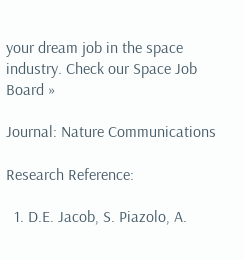your dream job in the space industry. Check our Space Job Board »

Journal: Nature Communications

Research Reference:

  1. D.E. Jacob, S. Piazolo, A.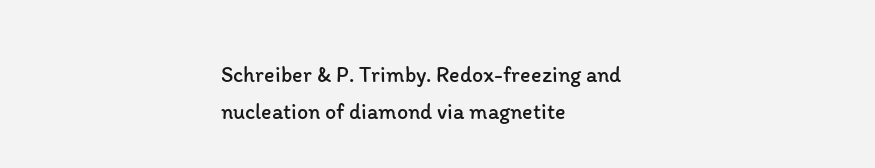Schreiber & P. Trimby. Redox-freezing and nucleation of diamond via magnetite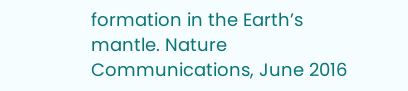formation in the Earth’s mantle. Nature Communications, June 2016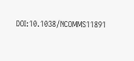DOI:10.1038/NCOMMS11891